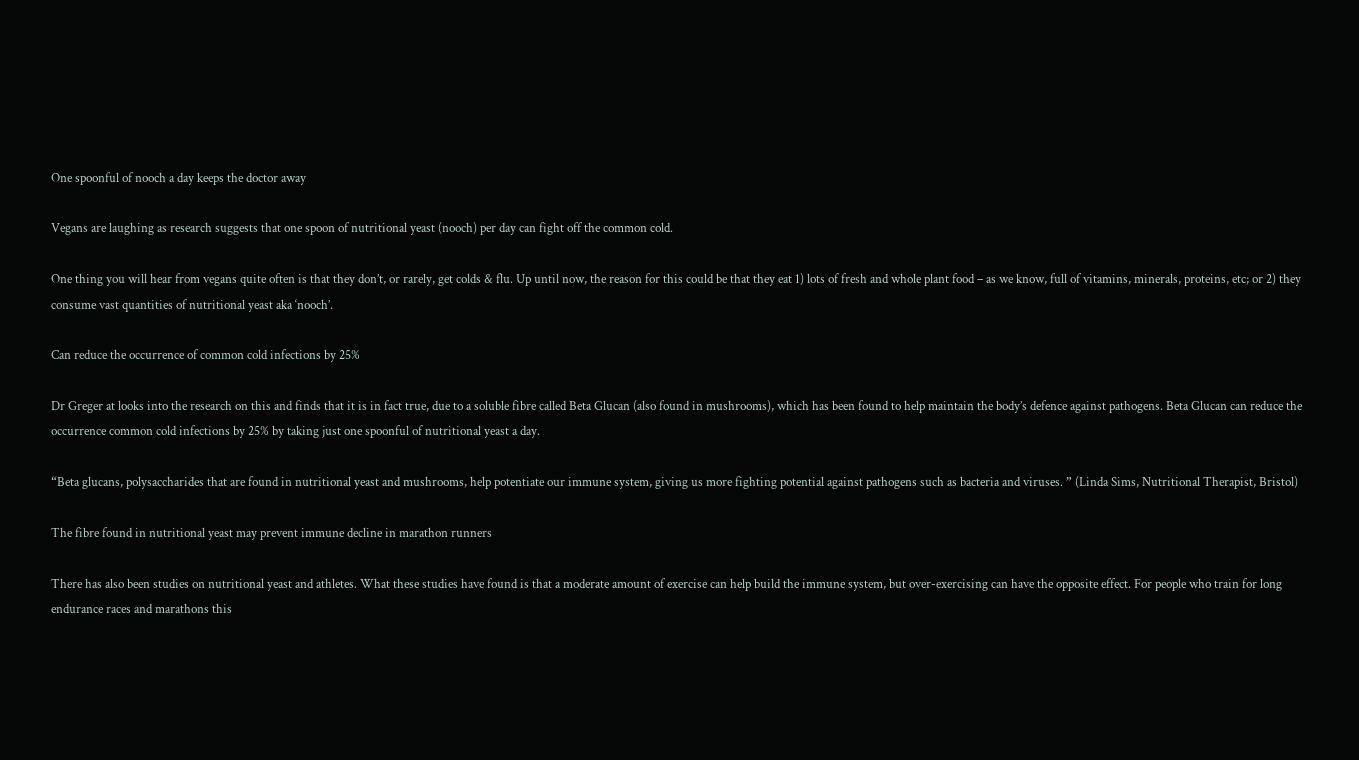One spoonful of nooch a day keeps the doctor away

Vegans are laughing as research suggests that one spoon of nutritional yeast (nooch) per day can fight off the common cold.

One thing you will hear from vegans quite often is that they don’t, or rarely, get colds & flu. Up until now, the reason for this could be that they eat 1) lots of fresh and whole plant food – as we know, full of vitamins, minerals, proteins, etc; or 2) they consume vast quantities of nutritional yeast aka ‘nooch’.

Can reduce the occurrence of common cold infections by 25%

Dr Greger at looks into the research on this and finds that it is in fact true, due to a soluble fibre called Beta Glucan (also found in mushrooms), which has been found to help maintain the body’s defence against pathogens. Beta Glucan can reduce the occurrence common cold infections by 25% by taking just one spoonful of nutritional yeast a day.

“Beta glucans, polysaccharides that are found in nutritional yeast and mushrooms, help potentiate our immune system, giving us more fighting potential against pathogens such as bacteria and viruses. ” (Linda Sims, Nutritional Therapist, Bristol)

The fibre found in nutritional yeast may prevent immune decline in marathon runners

There has also been studies on nutritional yeast and athletes. What these studies have found is that a moderate amount of exercise can help build the immune system, but over-exercising can have the opposite effect. For people who train for long endurance races and marathons this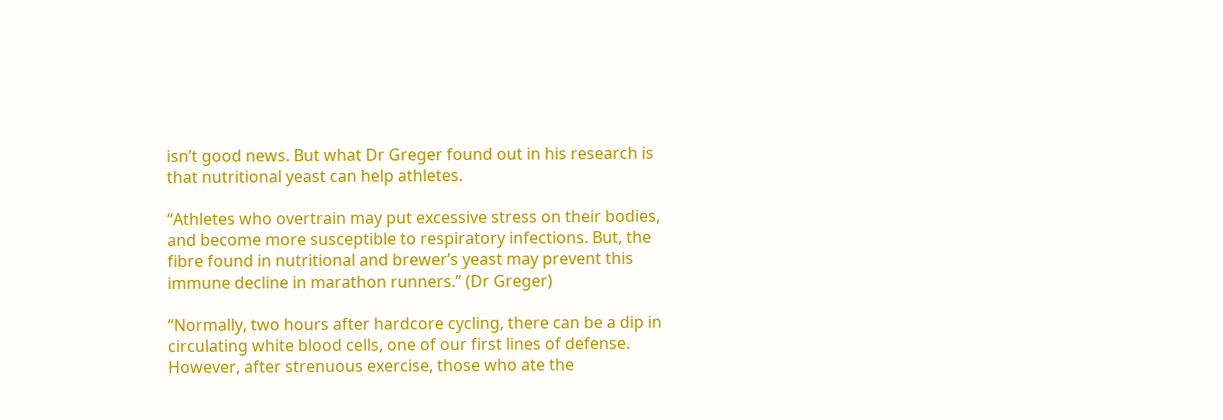isn’t good news. But what Dr Greger found out in his research is that nutritional yeast can help athletes.

“Athletes who overtrain may put excessive stress on their bodies, and become more susceptible to respiratory infections. But, the fibre found in nutritional and brewer’s yeast may prevent this immune decline in marathon runners.” (Dr Greger)

“Normally, two hours after hardcore cycling, there can be a dip in circulating white blood cells, one of our first lines of defense. However, after strenuous exercise, those who ate the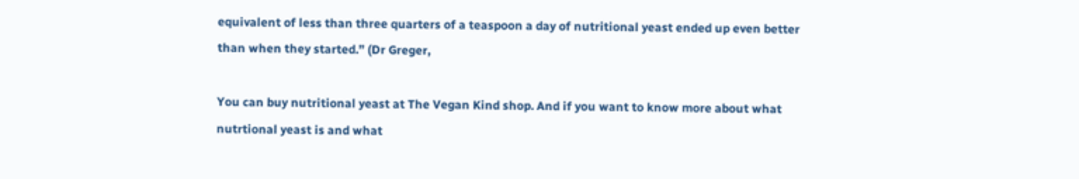equivalent of less than three quarters of a teaspoon a day of nutritional yeast ended up even better than when they started.” (Dr Greger,

You can buy nutritional yeast at The Vegan Kind shop. And if you want to know more about what nutrtional yeast is and what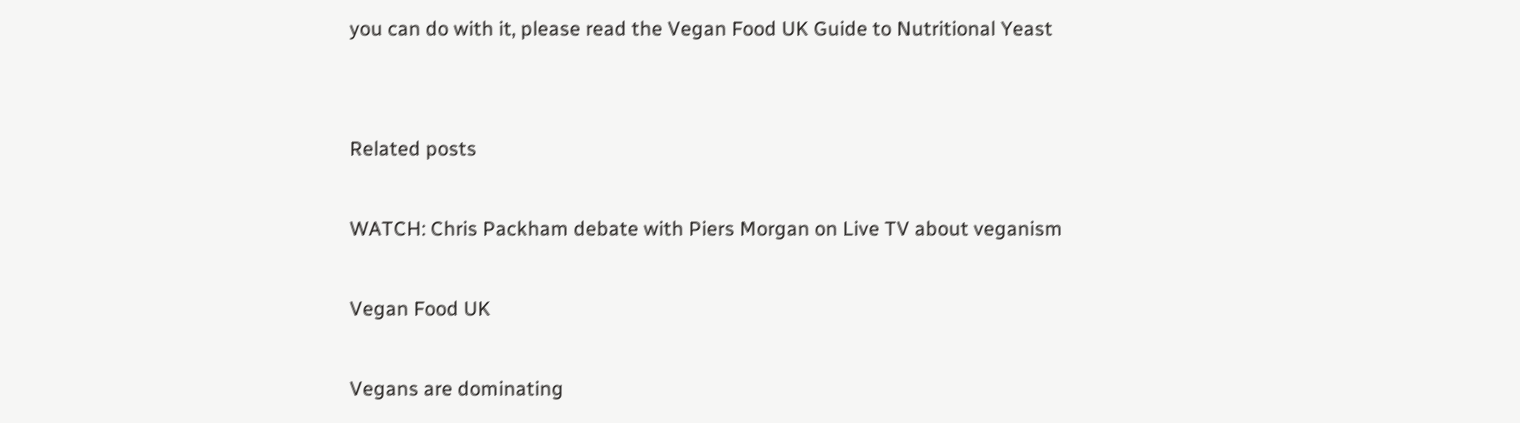you can do with it, please read the Vegan Food UK Guide to Nutritional Yeast


Related posts

WATCH: Chris Packham debate with Piers Morgan on Live TV about veganism

Vegan Food UK

Vegans are dominating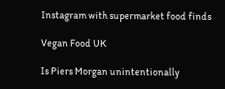Instagram with supermarket food finds

Vegan Food UK

Is Piers Morgan unintentionally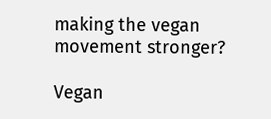making the vegan movement stronger?

Vegan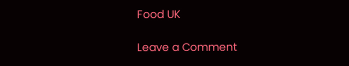Food UK

Leave a Comment